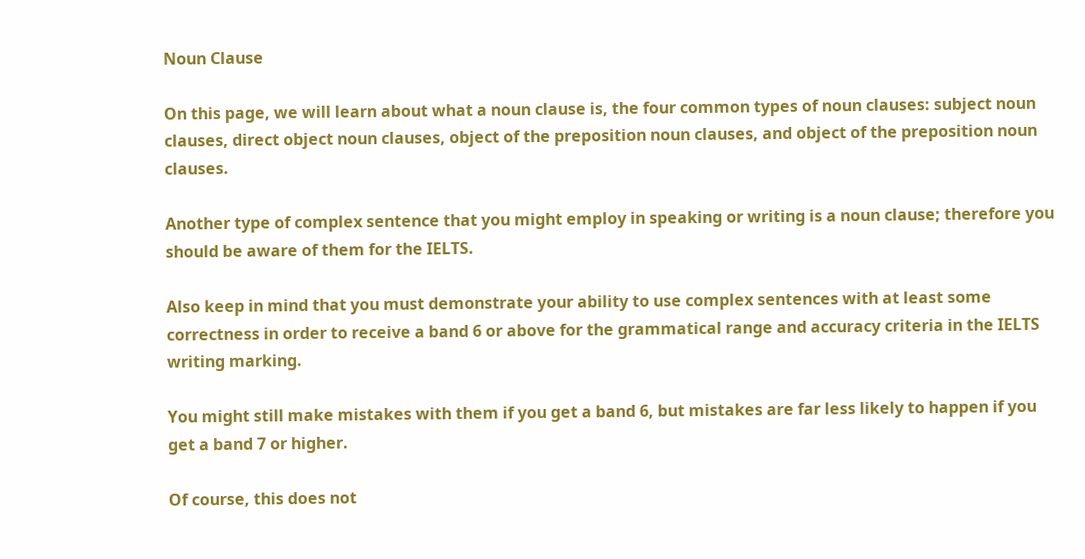Noun Clause

On this page, we will learn about what a noun clause is, the four common types of noun clauses: subject noun clauses, direct object noun clauses, object of the preposition noun clauses, and object of the preposition noun clauses.

Another type of complex sentence that you might employ in speaking or writing is a noun clause; therefore you should be aware of them for the IELTS.

Also keep in mind that you must demonstrate your ability to use complex sentences with at least some correctness in order to receive a band 6 or above for the grammatical range and accuracy criteria in the IELTS writing marking.

You might still make mistakes with them if you get a band 6, but mistakes are far less likely to happen if you get a band 7 or higher.

Of course, this does not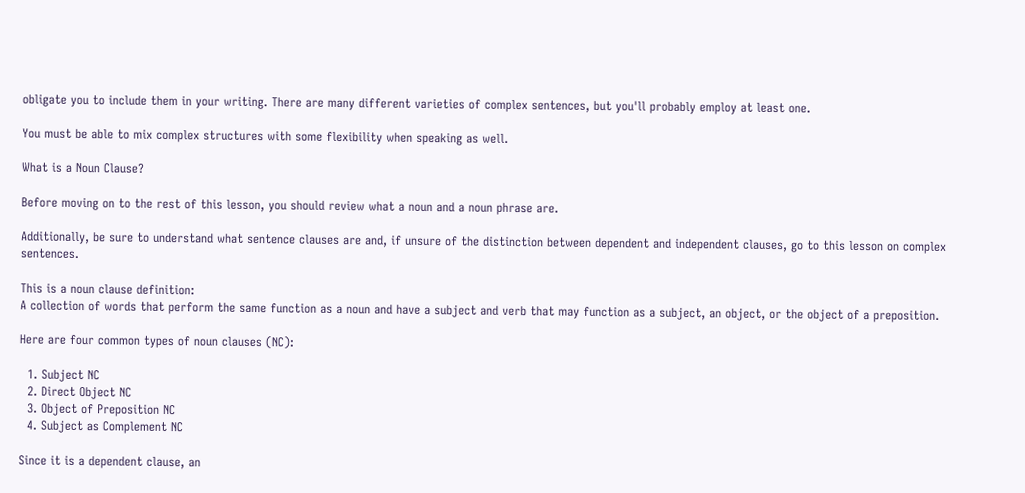obligate you to include them in your writing. There are many different varieties of complex sentences, but you'll probably employ at least one.

You must be able to mix complex structures with some flexibility when speaking as well.

What is a Noun Clause?

Before moving on to the rest of this lesson, you should review what a noun and a noun phrase are.

Additionally, be sure to understand what sentence clauses are and, if unsure of the distinction between dependent and independent clauses, go to this lesson on complex sentences.

This is a noun clause definition:
A collection of words that perform the same function as a noun and have a subject and verb that may function as a subject, an object, or the object of a preposition.

Here are four common types of noun clauses (NC):

  1. Subject NC
  2. Direct Object NC
  3. Object of Preposition NC
  4. Subject as Complement NC

Since it is a dependent clause, an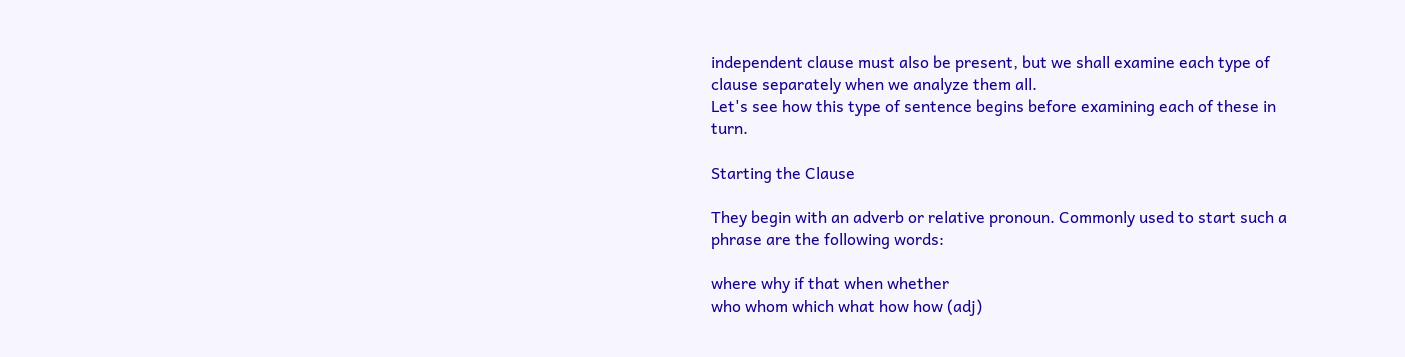independent clause must also be present, but we shall examine each type of clause separately when we analyze them all.
Let's see how this type of sentence begins before examining each of these in turn.

Starting the Clause

They begin with an adverb or relative pronoun. Commonly used to start such a phrase are the following words:

where why if that when whether
who whom which what how how (adj)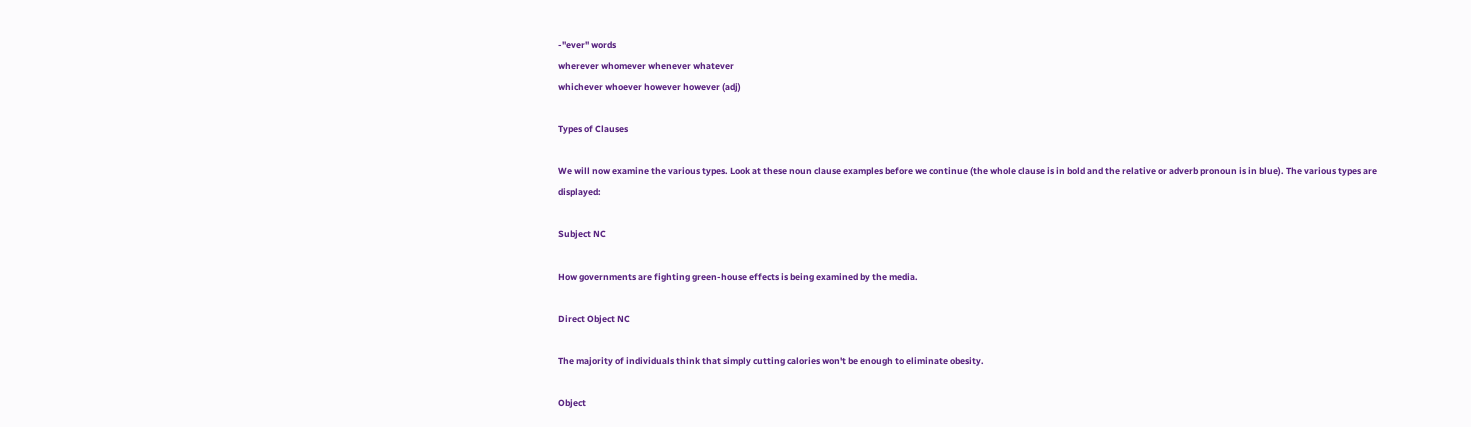-"ever" words
wherever whomever whenever whatever
whichever whoever however however (adj)

Types of Clauses

We will now examine the various types. Look at these noun clause examples before we continue (the whole clause is in bold and the relative or adverb pronoun is in blue). The various types are displayed:

Subject NC

How governments are fighting green-house effects is being examined by the media.

Direct Object NC

The majority of individuals think that simply cutting calories won't be enough to eliminate obesity.

Object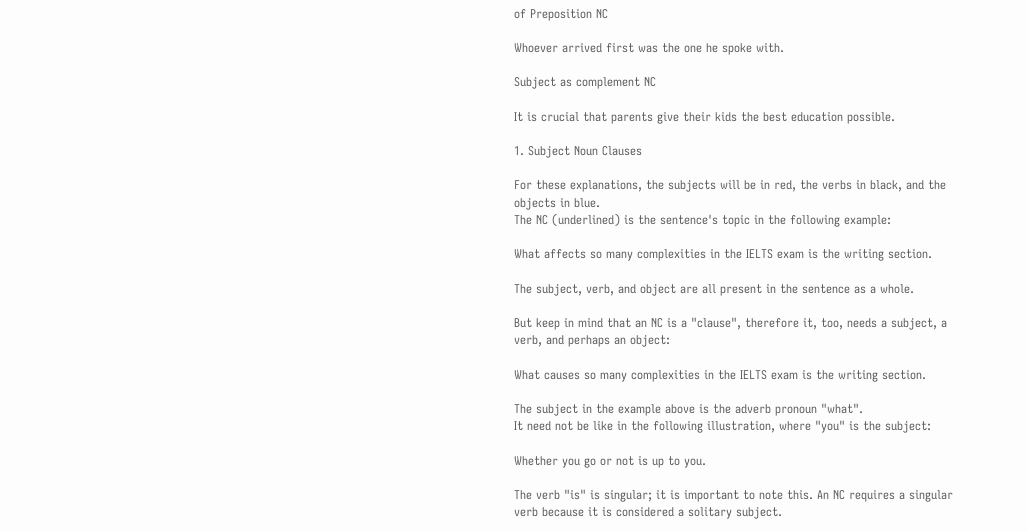of Preposition NC

Whoever arrived first was the one he spoke with.

Subject as complement NC

It is crucial that parents give their kids the best education possible.

1. Subject Noun Clauses

For these explanations, the subjects will be in red, the verbs in black, and the objects in blue.
The NC (underlined) is the sentence's topic in the following example:

What affects so many complexities in the IELTS exam is the writing section.

The subject, verb, and object are all present in the sentence as a whole.

But keep in mind that an NC is a "clause", therefore it, too, needs a subject, a verb, and perhaps an object:

What causes so many complexities in the IELTS exam is the writing section.

The subject in the example above is the adverb pronoun "what".
It need not be like in the following illustration, where "you" is the subject:

Whether you go or not is up to you.

The verb "is" is singular; it is important to note this. An NC requires a singular verb because it is considered a solitary subject.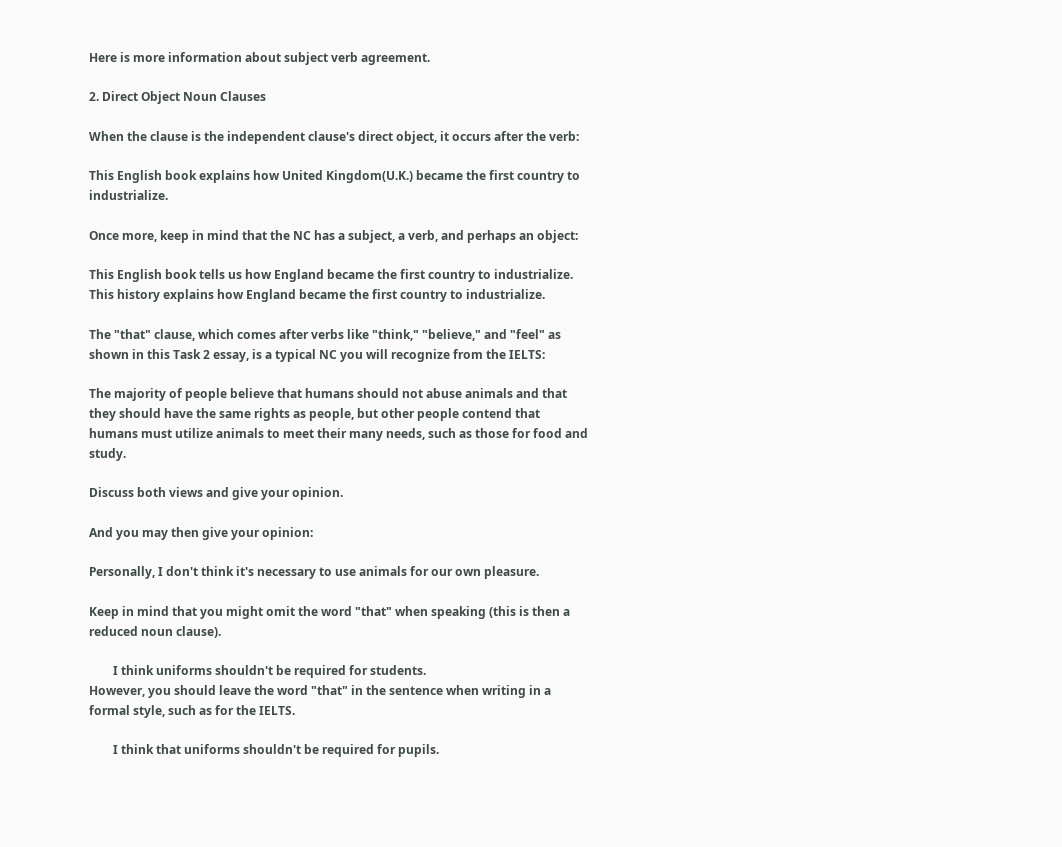Here is more information about subject verb agreement.

2. Direct Object Noun Clauses

When the clause is the independent clause's direct object, it occurs after the verb:

This English book explains how United Kingdom(U.K.) became the first country to industrialize.

Once more, keep in mind that the NC has a subject, a verb, and perhaps an object:

This English book tells us how England became the first country to industrialize.
This history explains how England became the first country to industrialize.

The "that" clause, which comes after verbs like "think," "believe," and "feel" as shown in this Task 2 essay, is a typical NC you will recognize from the IELTS:

The majority of people believe that humans should not abuse animals and that they should have the same rights as people, but other people contend that humans must utilize animals to meet their many needs, such as those for food and study.

Discuss both views and give your opinion.

And you may then give your opinion:

Personally, I don't think it's necessary to use animals for our own pleasure.

Keep in mind that you might omit the word "that" when speaking (this is then a reduced noun clause).

        I think uniforms shouldn't be required for students.
However, you should leave the word "that" in the sentence when writing in a formal style, such as for the IELTS.

        I think that uniforms shouldn't be required for pupils.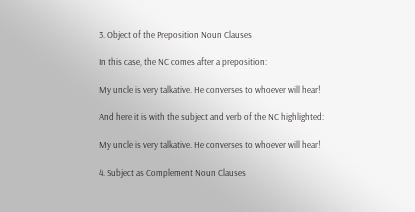3. Object of the Preposition Noun Clauses

In this case, the NC comes after a preposition:

My uncle is very talkative. He converses to whoever will hear!

And here it is with the subject and verb of the NC highlighted:

My uncle is very talkative. He converses to whoever will hear!

4. Subject as Complement Noun Clauses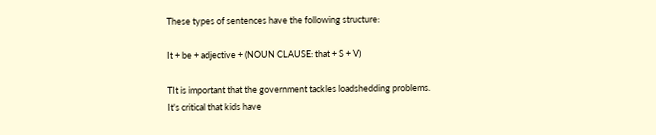These types of sentences have the following structure:

It + be + adjective + (NOUN CLAUSE: that + S + V)

TIt is important that the government tackles loadshedding problems.
It's critical that kids have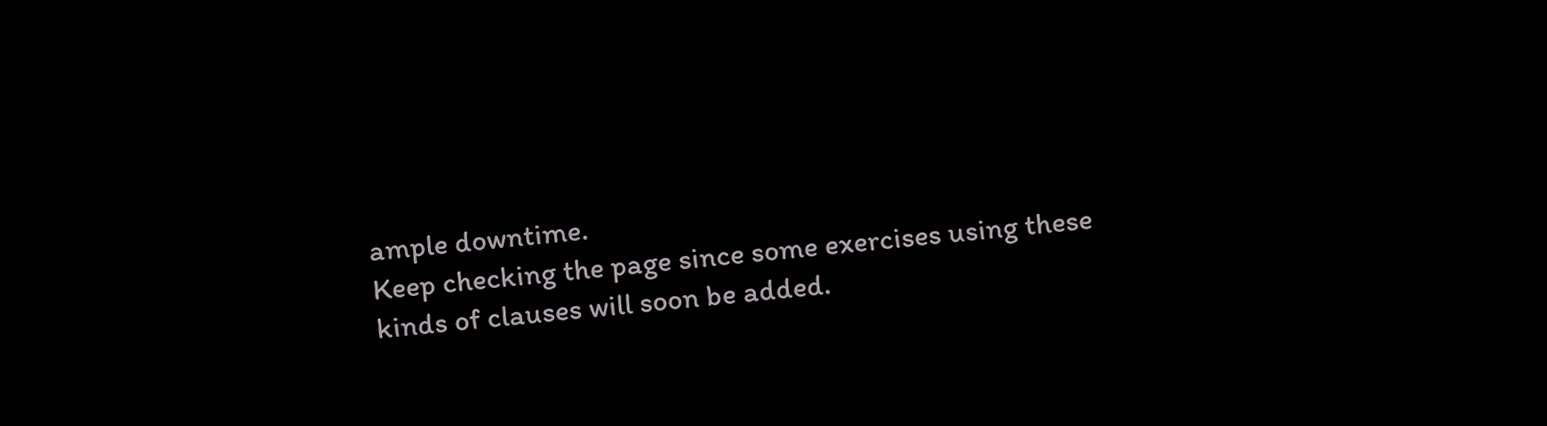ample downtime.
Keep checking the page since some exercises using these kinds of clauses will soon be added.